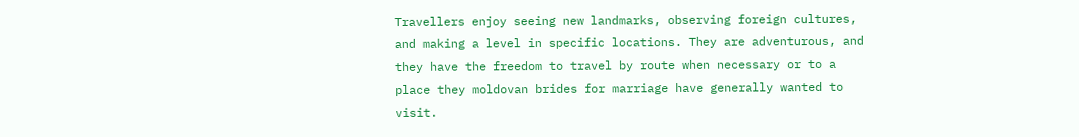Travellers enjoy seeing new landmarks, observing foreign cultures, and making a level in specific locations. They are adventurous, and they have the freedom to travel by route when necessary or to a place they moldovan brides for marriage have generally wanted to visit.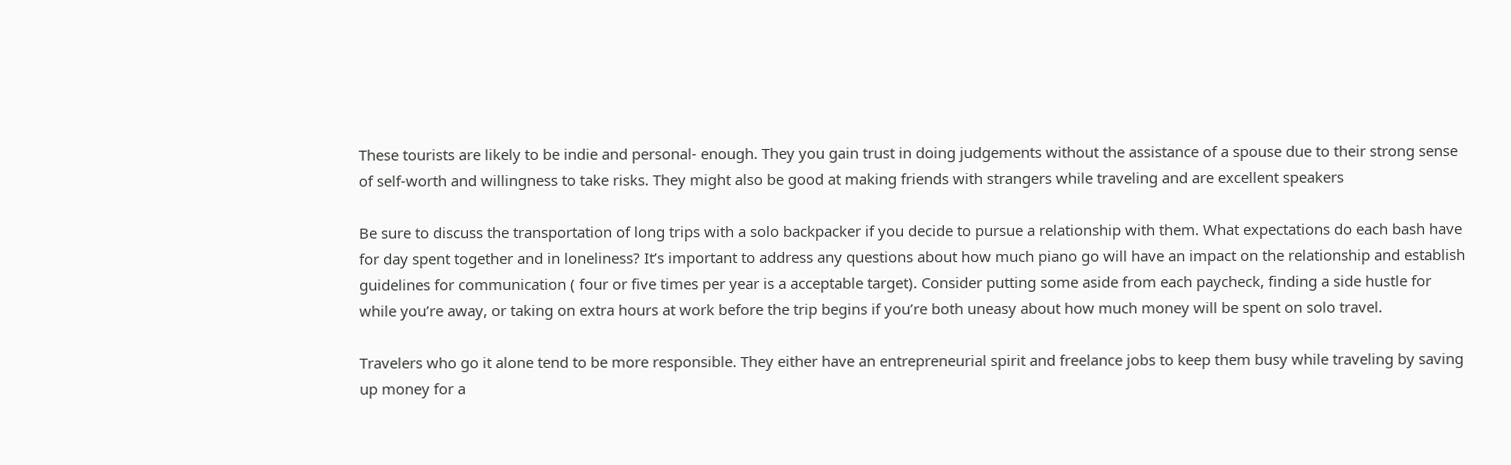These tourists are likely to be indie and personal- enough. They you gain trust in doing judgements without the assistance of a spouse due to their strong sense of self-worth and willingness to take risks. They might also be good at making friends with strangers while traveling and are excellent speakers

Be sure to discuss the transportation of long trips with a solo backpacker if you decide to pursue a relationship with them. What expectations do each bash have for day spent together and in loneliness? It’s important to address any questions about how much piano go will have an impact on the relationship and establish guidelines for communication ( four or five times per year is a acceptable target). Consider putting some aside from each paycheck, finding a side hustle for while you’re away, or taking on extra hours at work before the trip begins if you’re both uneasy about how much money will be spent on solo travel.

Travelers who go it alone tend to be more responsible. They either have an entrepreneurial spirit and freelance jobs to keep them busy while traveling by saving up money for a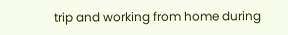trip and working from home during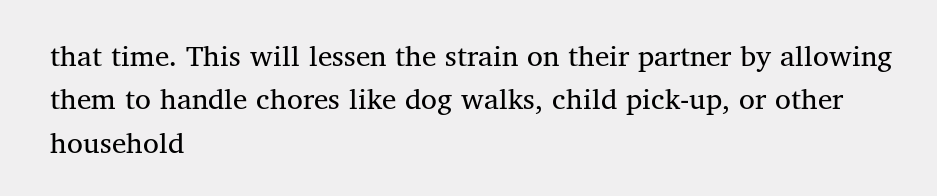that time. This will lessen the strain on their partner by allowing them to handle chores like dog walks, child pick-up, or other household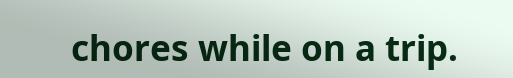chores while on a trip.